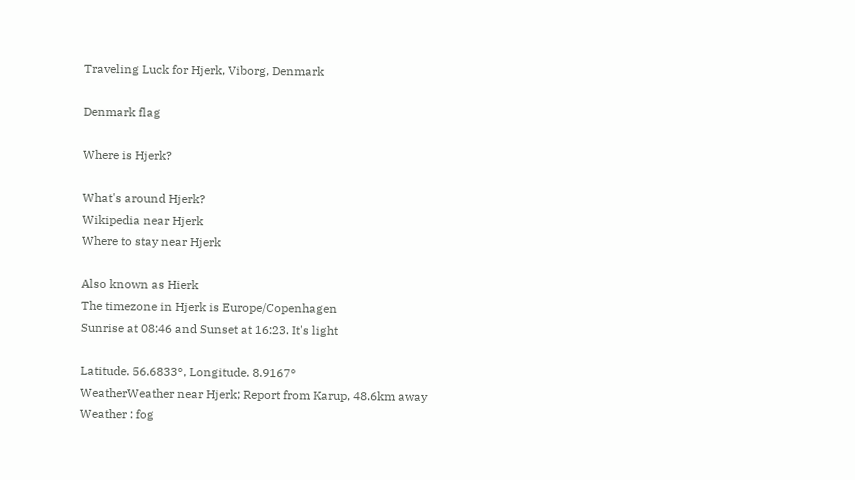Traveling Luck for Hjerk, Viborg, Denmark

Denmark flag

Where is Hjerk?

What's around Hjerk?
Wikipedia near Hjerk
Where to stay near Hjerk

Also known as Hierk
The timezone in Hjerk is Europe/Copenhagen
Sunrise at 08:46 and Sunset at 16:23. It's light

Latitude. 56.6833°, Longitude. 8.9167°
WeatherWeather near Hjerk; Report from Karup, 48.6km away
Weather : fog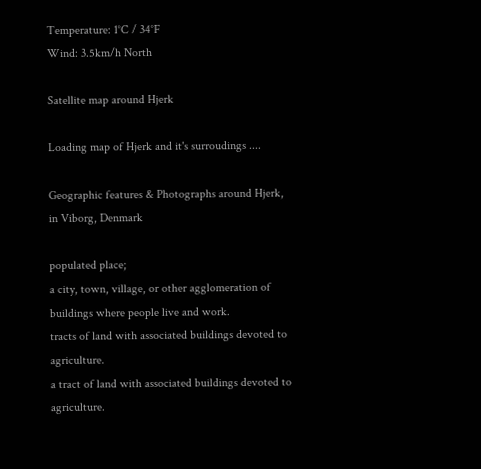Temperature: 1°C / 34°F
Wind: 3.5km/h North

Satellite map around Hjerk

Loading map of Hjerk and it's surroudings ....

Geographic features & Photographs around Hjerk, in Viborg, Denmark

populated place;
a city, town, village, or other agglomeration of buildings where people live and work.
tracts of land with associated buildings devoted to agriculture.
a tract of land with associated buildings devoted to agriculture.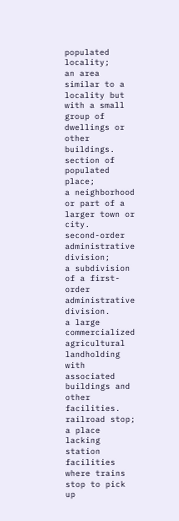populated locality;
an area similar to a locality but with a small group of dwellings or other buildings.
section of populated place;
a neighborhood or part of a larger town or city.
second-order administrative division;
a subdivision of a first-order administrative division.
a large commercialized agricultural landholding with associated buildings and other facilities.
railroad stop;
a place lacking station facilities where trains stop to pick up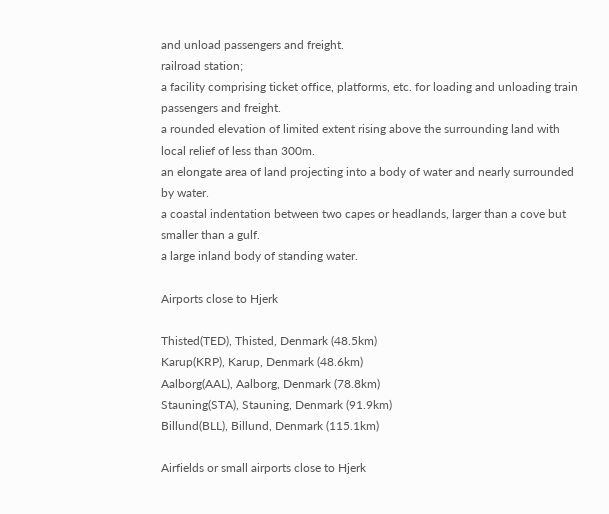and unload passengers and freight.
railroad station;
a facility comprising ticket office, platforms, etc. for loading and unloading train passengers and freight.
a rounded elevation of limited extent rising above the surrounding land with local relief of less than 300m.
an elongate area of land projecting into a body of water and nearly surrounded by water.
a coastal indentation between two capes or headlands, larger than a cove but smaller than a gulf.
a large inland body of standing water.

Airports close to Hjerk

Thisted(TED), Thisted, Denmark (48.5km)
Karup(KRP), Karup, Denmark (48.6km)
Aalborg(AAL), Aalborg, Denmark (78.8km)
Stauning(STA), Stauning, Denmark (91.9km)
Billund(BLL), Billund, Denmark (115.1km)

Airfields or small airports close to Hjerk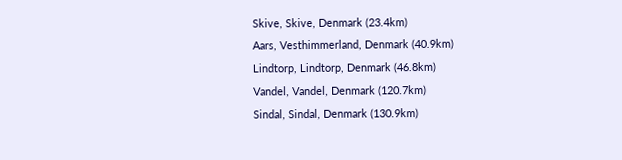Skive, Skive, Denmark (23.4km)
Aars, Vesthimmerland, Denmark (40.9km)
Lindtorp, Lindtorp, Denmark (46.8km)
Vandel, Vandel, Denmark (120.7km)
Sindal, Sindal, Denmark (130.9km)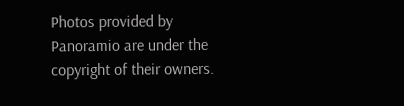Photos provided by Panoramio are under the copyright of their owners.